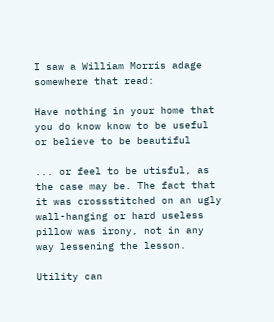I saw a William Morris adage somewhere that read:

Have nothing in your home that you do know know to be useful or believe to be beautiful

... or feel to be utisful, as the case may be. The fact that it was crossstitched on an ugly wall-hanging or hard useless pillow was irony, not in any way lessening the lesson.

Utility can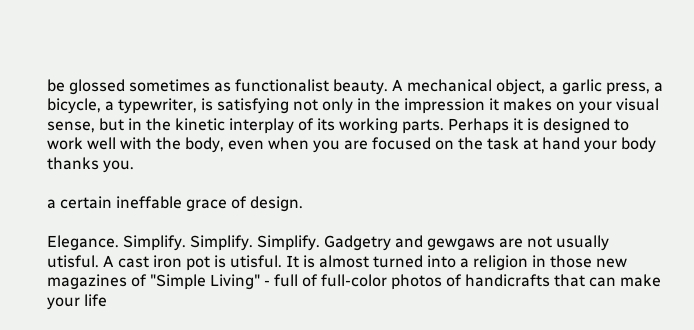be glossed sometimes as functionalist beauty. A mechanical object, a garlic press, a bicycle, a typewriter, is satisfying not only in the impression it makes on your visual sense, but in the kinetic interplay of its working parts. Perhaps it is designed to work well with the body, even when you are focused on the task at hand your body thanks you.

a certain ineffable grace of design.

Elegance. Simplify. Simplify. Simplify. Gadgetry and gewgaws are not usually utisful. A cast iron pot is utisful. It is almost turned into a religion in those new magazines of "Simple Living" - full of full-color photos of handicrafts that can make your life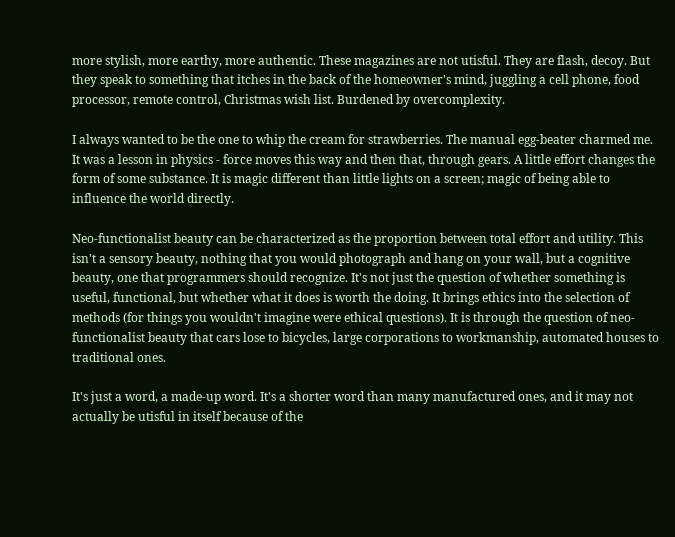more stylish, more earthy, more authentic. These magazines are not utisful. They are flash, decoy. But they speak to something that itches in the back of the homeowner's mind, juggling a cell phone, food processor, remote control, Christmas wish list. Burdened by overcomplexity.

I always wanted to be the one to whip the cream for strawberries. The manual egg-beater charmed me. It was a lesson in physics - force moves this way and then that, through gears. A little effort changes the form of some substance. It is magic different than little lights on a screen; magic of being able to influence the world directly.

Neo-functionalist beauty can be characterized as the proportion between total effort and utility. This isn't a sensory beauty, nothing that you would photograph and hang on your wall, but a cognitive beauty, one that programmers should recognize. It's not just the question of whether something is useful, functional, but whether what it does is worth the doing. It brings ethics into the selection of methods (for things you wouldn't imagine were ethical questions). It is through the question of neo-functionalist beauty that cars lose to bicycles, large corporations to workmanship, automated houses to traditional ones.

It's just a word, a made-up word. It's a shorter word than many manufactured ones, and it may not actually be utisful in itself because of the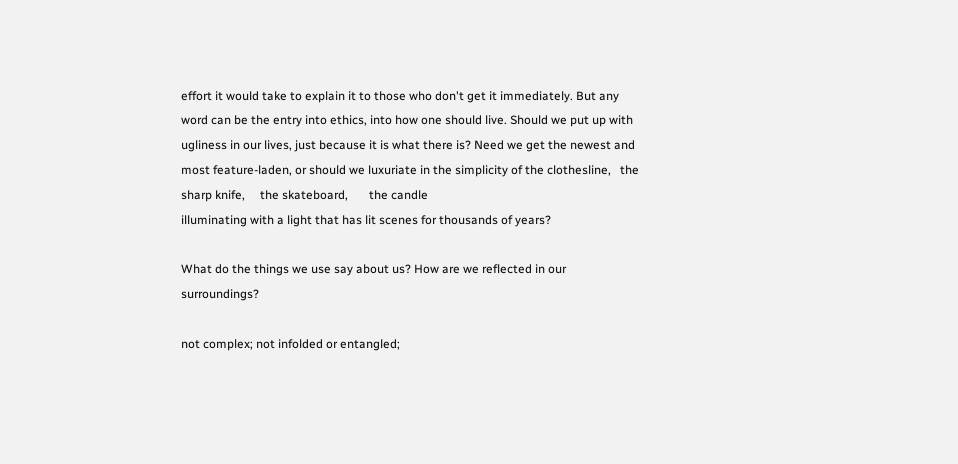effort it would take to explain it to those who don't get it immediately. But any word can be the entry into ethics, into how one should live. Should we put up with ugliness in our lives, just because it is what there is? Need we get the newest and most feature-laden, or should we luxuriate in the simplicity of the clothesline,   the sharp knife,     the skateboard,       the candle
illuminating with a light that has lit scenes for thousands of years?

What do the things we use say about us? How are we reflected in our surroundings?

not complex; not infolded or entangled;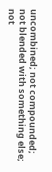uncombined; not compounded; not blended with something else; not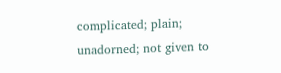complicated; plain; unadorned; not given to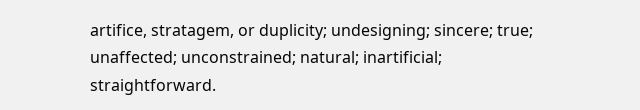artifice, stratagem, or duplicity; undesigning; sincere; true; unaffected; unconstrained; natural; inartificial; straightforward.